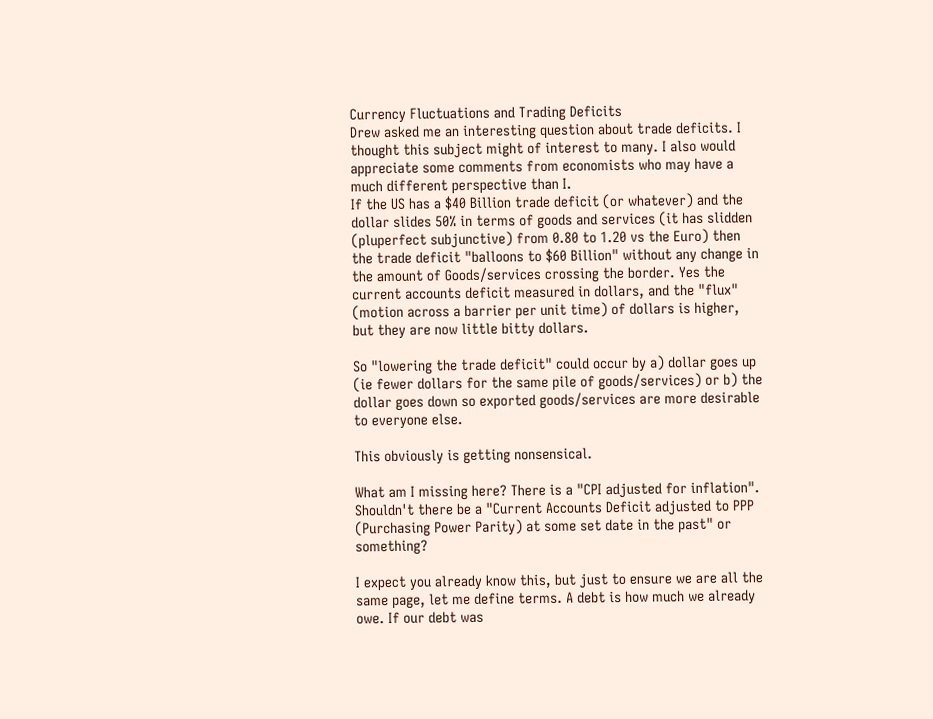Currency Fluctuations and Trading Deficits
Drew asked me an interesting question about trade deficits. I thought this subject might of interest to many. I also would appreciate some comments from economists who may have a much different perspective than I.
If the US has a $40 Billion trade deficit (or whatever) and the dollar slides 50% in terms of goods and services (it has slidden (pluperfect subjunctive) from 0.80 to 1.20 vs the Euro) then the trade deficit "balloons to $60 Billion" without any change in the amount of Goods/services crossing the border. Yes the current accounts deficit measured in dollars, and the "flux" (motion across a barrier per unit time) of dollars is higher, but they are now little bitty dollars.

So "lowering the trade deficit" could occur by a) dollar goes up (ie fewer dollars for the same pile of goods/services) or b) the dollar goes down so exported goods/services are more desirable to everyone else.

This obviously is getting nonsensical.

What am I missing here? There is a "CPI adjusted for inflation". Shouldn't there be a "Current Accounts Deficit adjusted to PPP (Purchasing Power Parity) at some set date in the past" or something?

I expect you already know this, but just to ensure we are all the same page, let me define terms. A debt is how much we already owe. If our debt was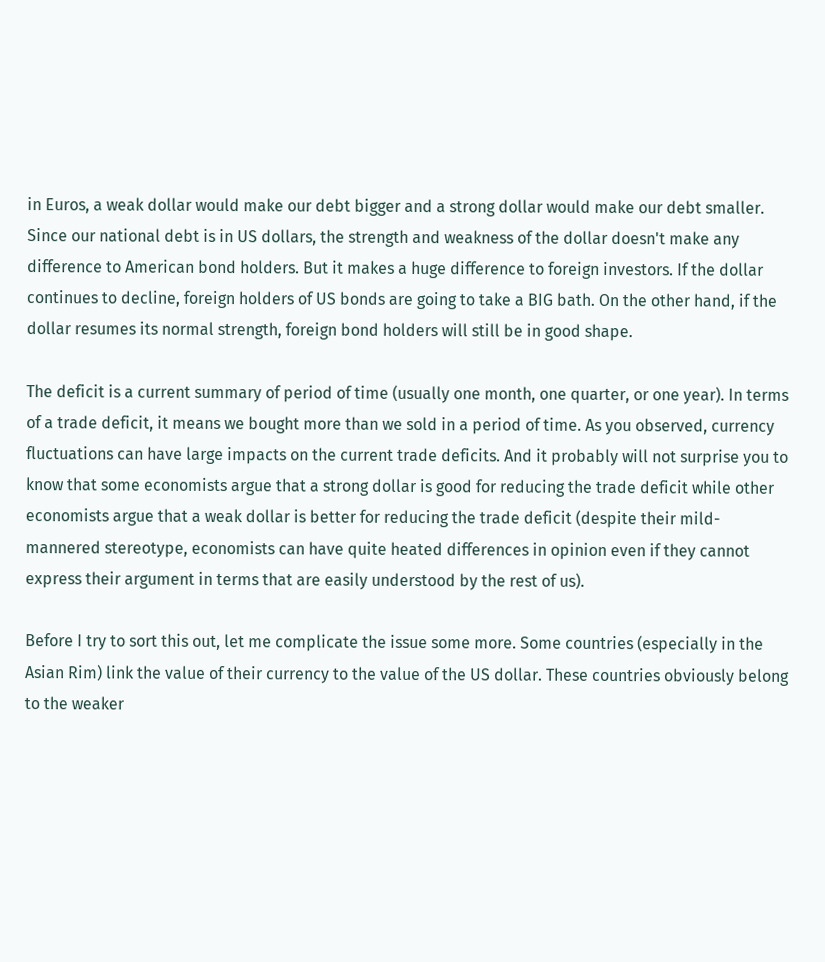in Euros, a weak dollar would make our debt bigger and a strong dollar would make our debt smaller. Since our national debt is in US dollars, the strength and weakness of the dollar doesn't make any difference to American bond holders. But it makes a huge difference to foreign investors. If the dollar continues to decline, foreign holders of US bonds are going to take a BIG bath. On the other hand, if the dollar resumes its normal strength, foreign bond holders will still be in good shape.

The deficit is a current summary of period of time (usually one month, one quarter, or one year). In terms of a trade deficit, it means we bought more than we sold in a period of time. As you observed, currency fluctuations can have large impacts on the current trade deficits. And it probably will not surprise you to know that some economists argue that a strong dollar is good for reducing the trade deficit while other economists argue that a weak dollar is better for reducing the trade deficit (despite their mild-mannered stereotype, economists can have quite heated differences in opinion even if they cannot express their argument in terms that are easily understood by the rest of us).

Before I try to sort this out, let me complicate the issue some more. Some countries (especially in the Asian Rim) link the value of their currency to the value of the US dollar. These countries obviously belong to the weaker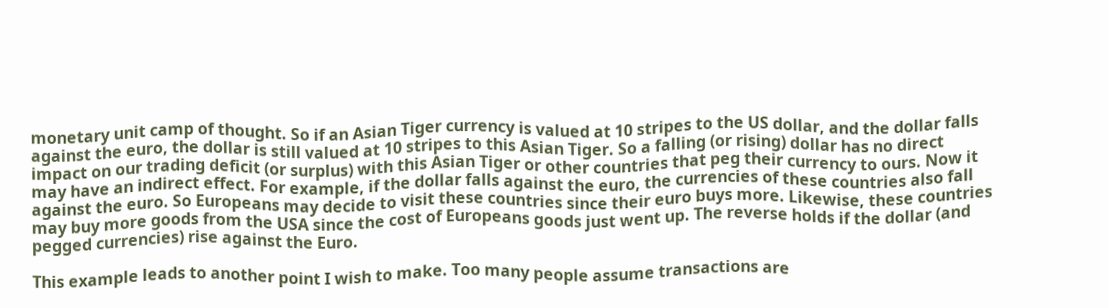monetary unit camp of thought. So if an Asian Tiger currency is valued at 10 stripes to the US dollar, and the dollar falls against the euro, the dollar is still valued at 10 stripes to this Asian Tiger. So a falling (or rising) dollar has no direct impact on our trading deficit (or surplus) with this Asian Tiger or other countries that peg their currency to ours. Now it may have an indirect effect. For example, if the dollar falls against the euro, the currencies of these countries also fall against the euro. So Europeans may decide to visit these countries since their euro buys more. Likewise, these countries may buy more goods from the USA since the cost of Europeans goods just went up. The reverse holds if the dollar (and pegged currencies) rise against the Euro.

This example leads to another point I wish to make. Too many people assume transactions are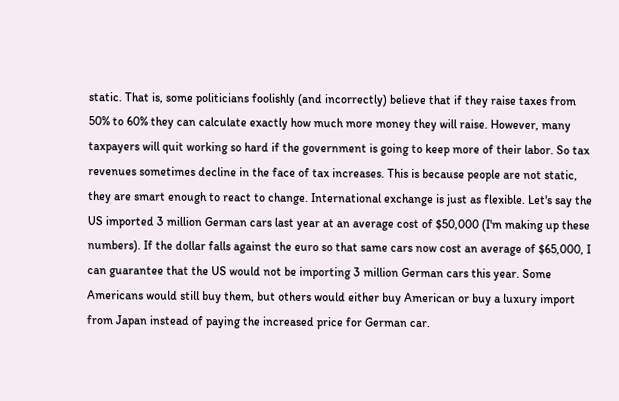static. That is, some politicians foolishly (and incorrectly) believe that if they raise taxes from 50% to 60% they can calculate exactly how much more money they will raise. However, many taxpayers will quit working so hard if the government is going to keep more of their labor. So tax revenues sometimes decline in the face of tax increases. This is because people are not static, they are smart enough to react to change. International exchange is just as flexible. Let's say the US imported 3 million German cars last year at an average cost of $50,000 (I'm making up these numbers). If the dollar falls against the euro so that same cars now cost an average of $65,000, I can guarantee that the US would not be importing 3 million German cars this year. Some Americans would still buy them, but others would either buy American or buy a luxury import from Japan instead of paying the increased price for German car.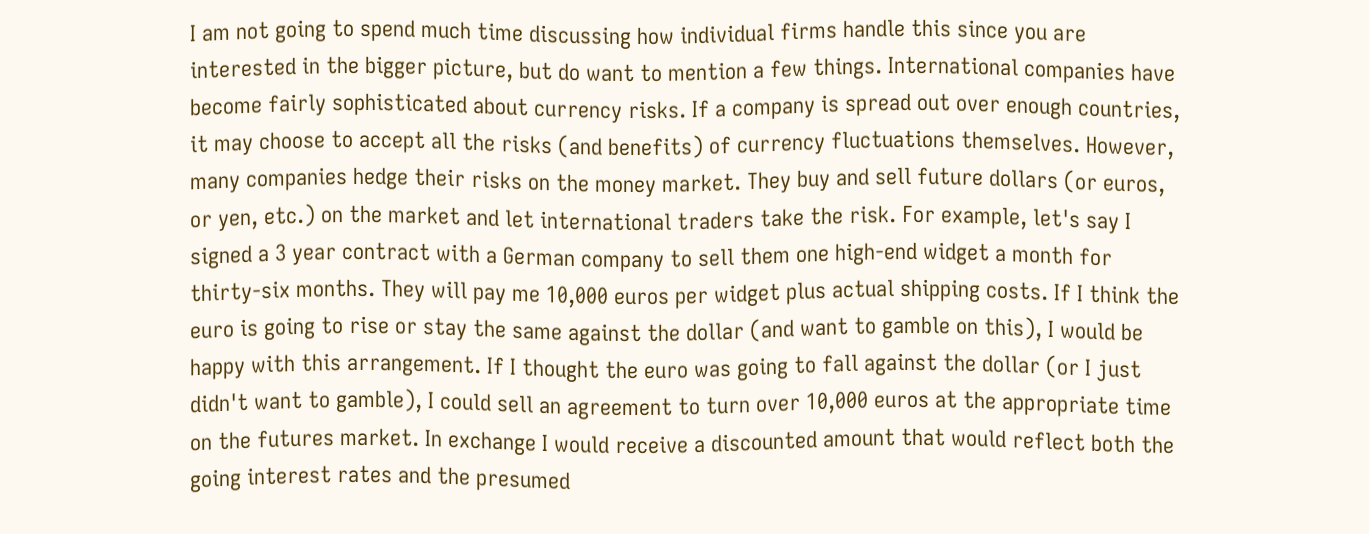I am not going to spend much time discussing how individual firms handle this since you are interested in the bigger picture, but do want to mention a few things. International companies have become fairly sophisticated about currency risks. If a company is spread out over enough countries, it may choose to accept all the risks (and benefits) of currency fluctuations themselves. However, many companies hedge their risks on the money market. They buy and sell future dollars (or euros, or yen, etc.) on the market and let international traders take the risk. For example, let's say I signed a 3 year contract with a German company to sell them one high-end widget a month for thirty-six months. They will pay me 10,000 euros per widget plus actual shipping costs. If I think the euro is going to rise or stay the same against the dollar (and want to gamble on this), I would be happy with this arrangement. If I thought the euro was going to fall against the dollar (or I just didn't want to gamble), I could sell an agreement to turn over 10,000 euros at the appropriate time on the futures market. In exchange I would receive a discounted amount that would reflect both the going interest rates and the presumed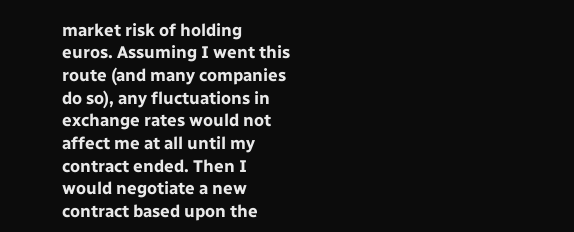market risk of holding euros. Assuming I went this route (and many companies do so), any fluctuations in exchange rates would not affect me at all until my contract ended. Then I would negotiate a new contract based upon the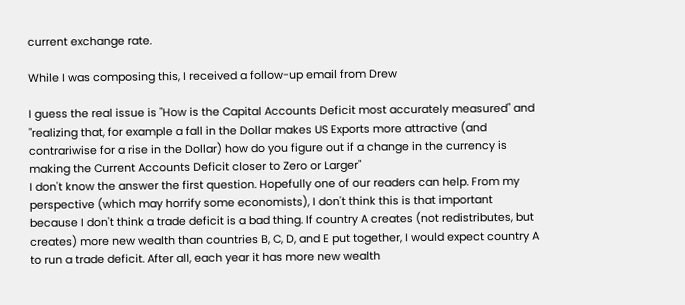current exchange rate.

While I was composing this, I received a follow-up email from Drew

I guess the real issue is "How is the Capital Accounts Deficit most accurately measured" and "realizing that, for example a fall in the Dollar makes US Exports more attractive (and contrariwise for a rise in the Dollar) how do you figure out if a change in the currency is making the Current Accounts Deficit closer to Zero or Larger"
I don't know the answer the first question. Hopefully one of our readers can help. From my perspective (which may horrify some economists), I don't think this is that important because I don't think a trade deficit is a bad thing. If country A creates (not redistributes, but creates) more new wealth than countries B, C, D, and E put together, I would expect country A to run a trade deficit. After all, each year it has more new wealth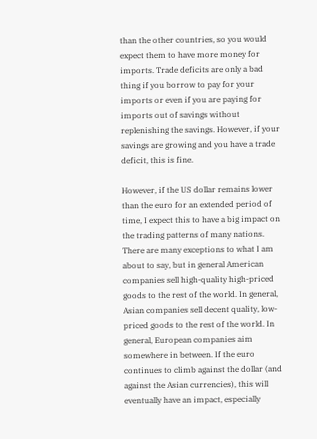than the other countries, so you would expect them to have more money for imports. Trade deficits are only a bad thing if you borrow to pay for your imports or even if you are paying for imports out of savings without replenishing the savings. However, if your savings are growing and you have a trade deficit, this is fine.

However, if the US dollar remains lower than the euro for an extended period of time, I expect this to have a big impact on the trading patterns of many nations. There are many exceptions to what I am about to say, but in general American companies sell high-quality high-priced goods to the rest of the world. In general, Asian companies sell decent quality, low-priced goods to the rest of the world. In general, European companies aim somewhere in between. If the euro continues to climb against the dollar (and against the Asian currencies), this will eventually have an impact, especially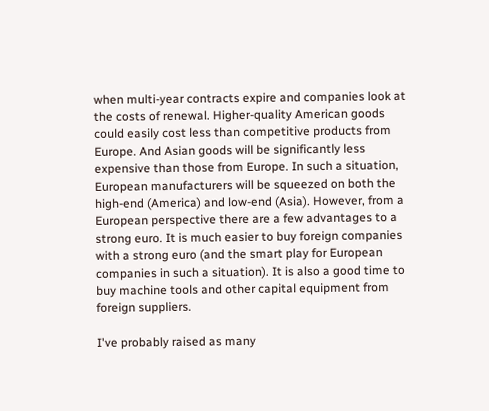when multi-year contracts expire and companies look at the costs of renewal. Higher-quality American goods could easily cost less than competitive products from Europe. And Asian goods will be significantly less expensive than those from Europe. In such a situation, European manufacturers will be squeezed on both the high-end (America) and low-end (Asia). However, from a European perspective there are a few advantages to a strong euro. It is much easier to buy foreign companies with a strong euro (and the smart play for European companies in such a situation). It is also a good time to buy machine tools and other capital equipment from foreign suppliers.

I've probably raised as many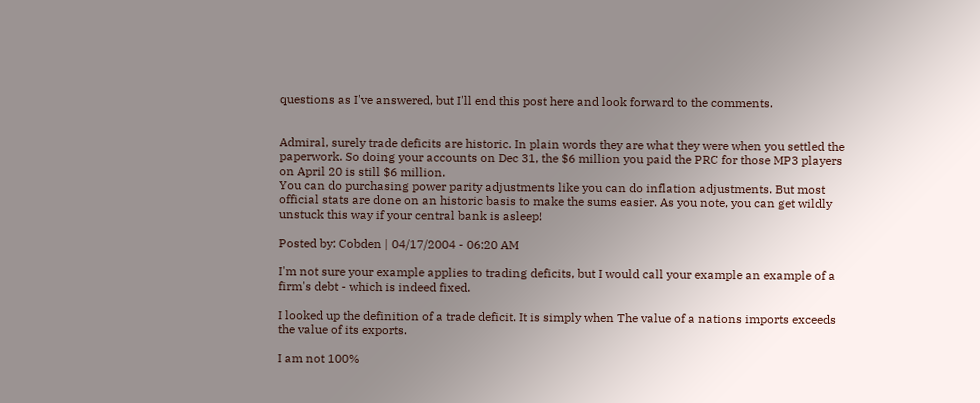questions as I've answered, but I'll end this post here and look forward to the comments.


Admiral, surely trade deficits are historic. In plain words they are what they were when you settled the paperwork. So doing your accounts on Dec 31, the $6 million you paid the PRC for those MP3 players on April 20 is still $6 million.
You can do purchasing power parity adjustments like you can do inflation adjustments. But most official stats are done on an historic basis to make the sums easier. As you note, you can get wildly unstuck this way if your central bank is asleep!

Posted by: Cobden | 04/17/2004 - 06:20 AM

I'm not sure your example applies to trading deficits, but I would call your example an example of a firm's debt - which is indeed fixed.

I looked up the definition of a trade deficit. It is simply when The value of a nations imports exceeds the value of its exports.

I am not 100%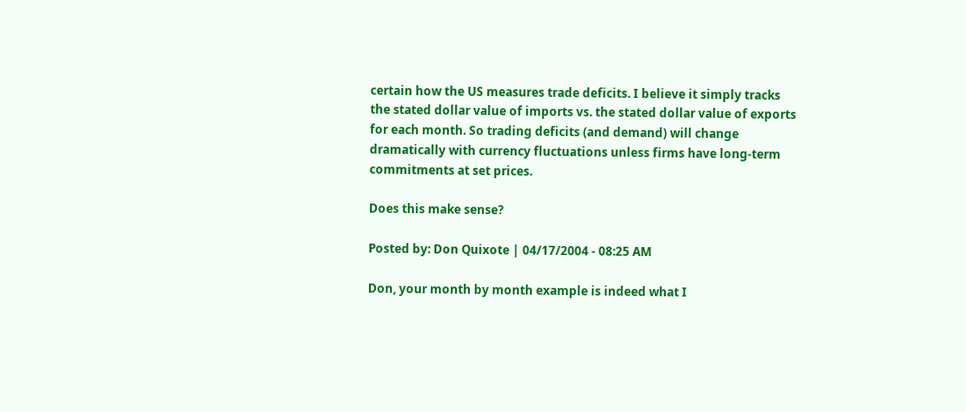certain how the US measures trade deficits. I believe it simply tracks the stated dollar value of imports vs. the stated dollar value of exports for each month. So trading deficits (and demand) will change dramatically with currency fluctuations unless firms have long-term commitments at set prices.

Does this make sense?

Posted by: Don Quixote | 04/17/2004 - 08:25 AM

Don, your month by month example is indeed what I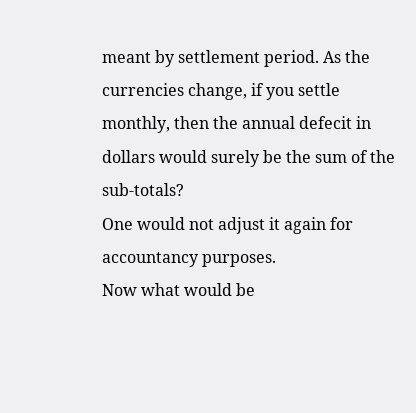meant by settlement period. As the currencies change, if you settle monthly, then the annual defecit in dollars would surely be the sum of the sub-totals?
One would not adjust it again for accountancy purposes.
Now what would be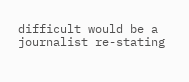difficult would be a journalist re-stating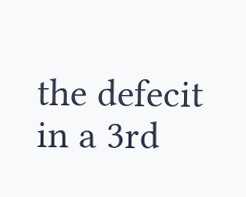the defecit in a 3rd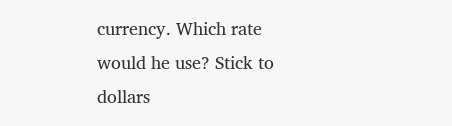currency. Which rate would he use? Stick to dollars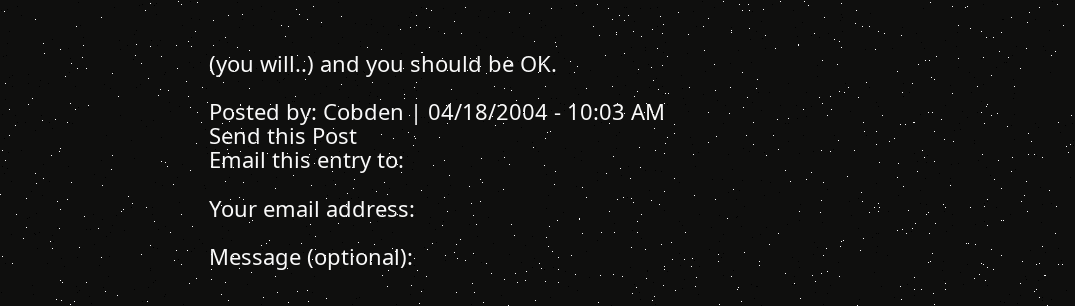(you will..) and you should be OK.

Posted by: Cobden | 04/18/2004 - 10:03 AM
Send this Post
Email this entry to:

Your email address:

Message (optional):